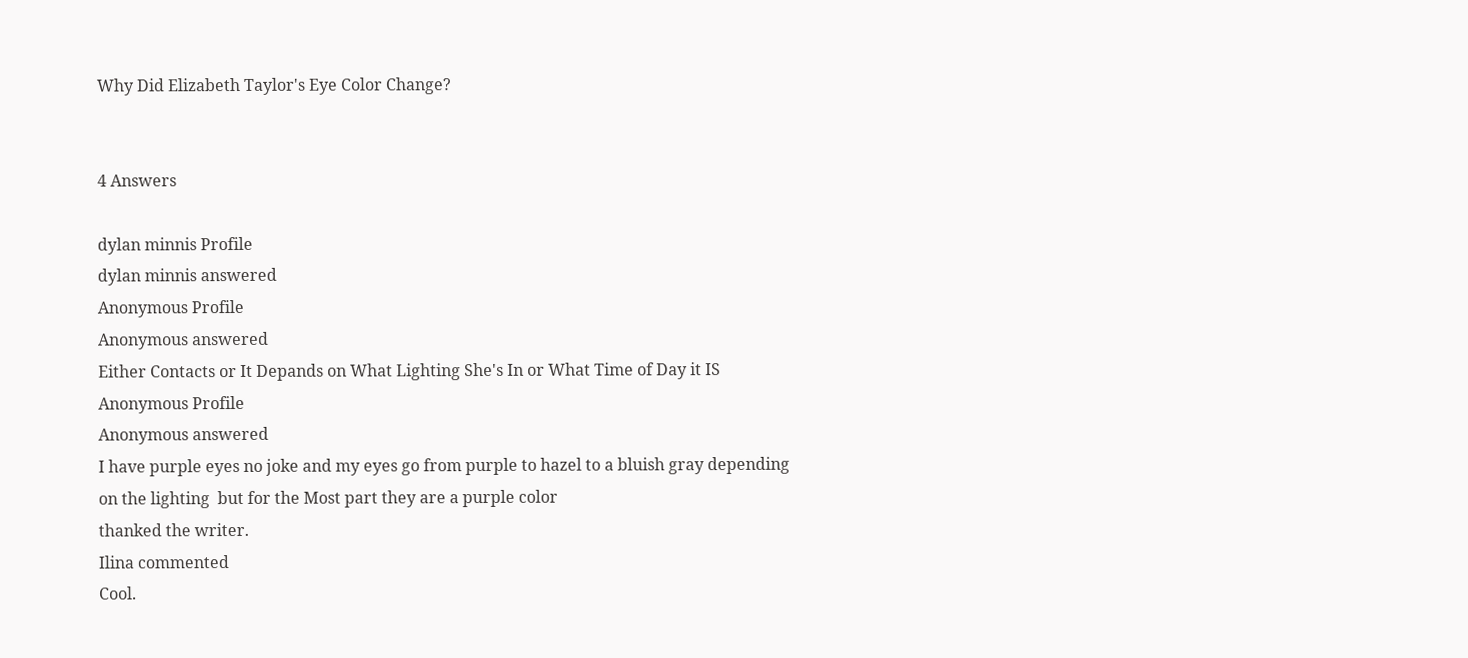Why Did Elizabeth Taylor's Eye Color Change?


4 Answers

dylan minnis Profile
dylan minnis answered
Anonymous Profile
Anonymous answered
Either Contacts or It Depands on What Lighting She's In or What Time of Day it IS
Anonymous Profile
Anonymous answered
I have purple eyes no joke and my eyes go from purple to hazel to a bluish gray depending on the lighting  but for the Most part they are a purple color
thanked the writer.
Ilina commented
Cool.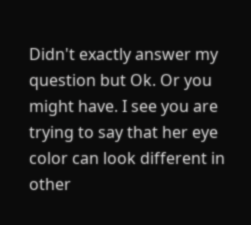Didn't exactly answer my question but Ok. Or you might have. I see you are trying to say that her eye color can look different in other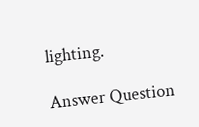lighting.

Answer Question